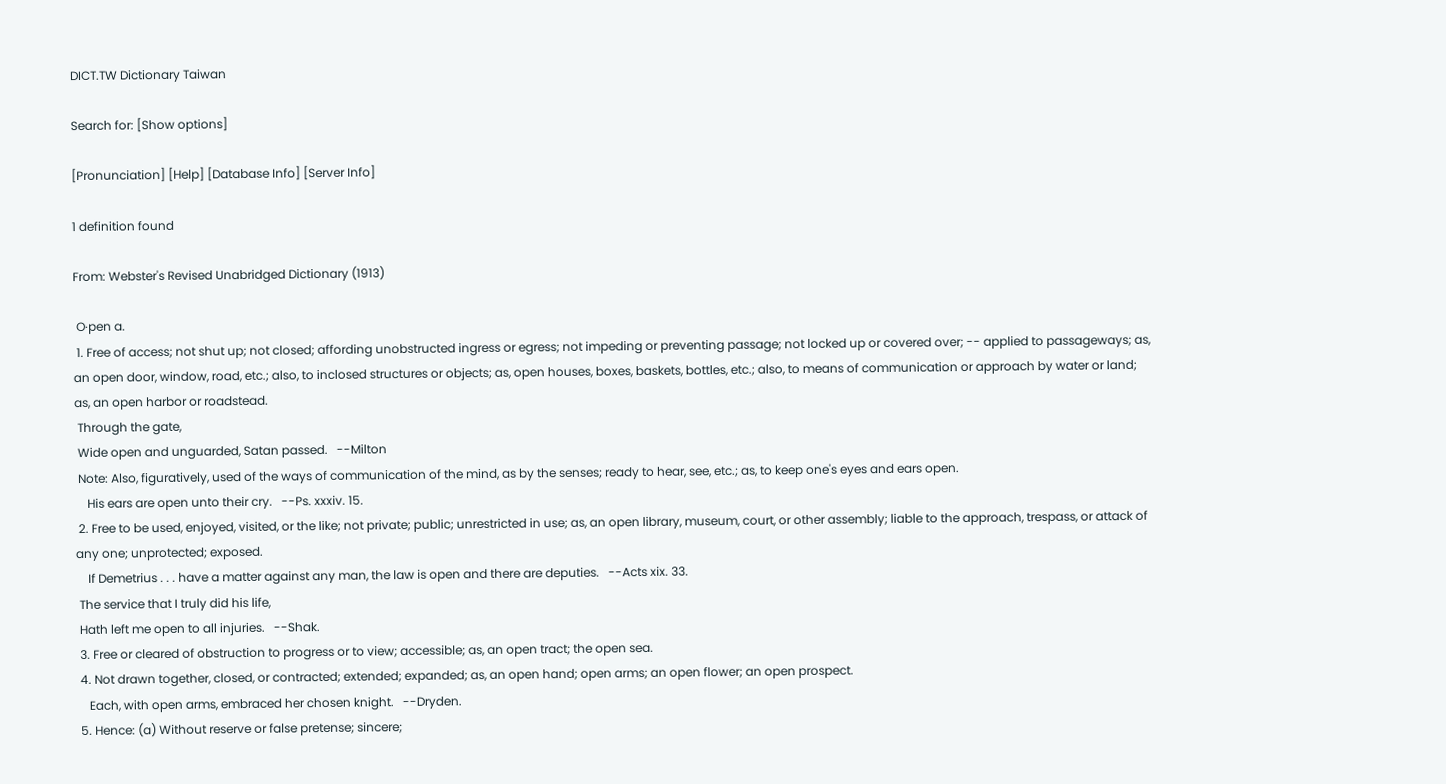DICT.TW Dictionary Taiwan

Search for: [Show options]

[Pronunciation] [Help] [Database Info] [Server Info]

1 definition found

From: Webster's Revised Unabridged Dictionary (1913)

 O·pen a.
 1. Free of access; not shut up; not closed; affording unobstructed ingress or egress; not impeding or preventing passage; not locked up or covered over; -- applied to passageways; as, an open door, window, road, etc.; also, to inclosed structures or objects; as, open houses, boxes, baskets, bottles, etc.; also, to means of communication or approach by water or land; as, an open harbor or roadstead.
 Through the gate,
 Wide open and unguarded, Satan passed.   --Milton
 Note: Also, figuratively, used of the ways of communication of the mind, as by the senses; ready to hear, see, etc.; as, to keep one's eyes and ears open.
    His ears are open unto their cry.   --Ps. xxxiv. 15.
 2. Free to be used, enjoyed, visited, or the like; not private; public; unrestricted in use; as, an open library, museum, court, or other assembly; liable to the approach, trespass, or attack of any one; unprotected; exposed.
    If Demetrius . . . have a matter against any man, the law is open and there are deputies.   --Acts xix. 33.
 The service that I truly did his life,
 Hath left me open to all injuries.   --Shak.
 3. Free or cleared of obstruction to progress or to view; accessible; as, an open tract; the open sea.
 4. Not drawn together, closed, or contracted; extended; expanded; as, an open hand; open arms; an open flower; an open prospect.
    Each, with open arms, embraced her chosen knight.   --Dryden.
 5. Hence: (a) Without reserve or false pretense; sincere;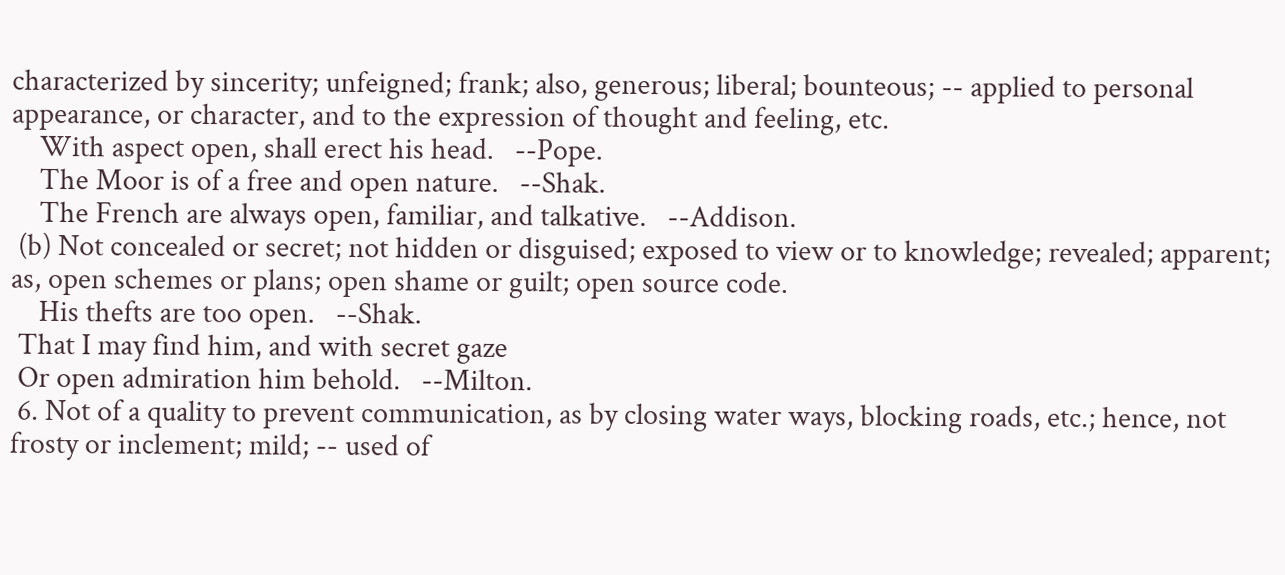characterized by sincerity; unfeigned; frank; also, generous; liberal; bounteous; -- applied to personal appearance, or character, and to the expression of thought and feeling, etc.
    With aspect open, shall erect his head.   --Pope.
    The Moor is of a free and open nature.   --Shak.
    The French are always open, familiar, and talkative.   --Addison.
 (b) Not concealed or secret; not hidden or disguised; exposed to view or to knowledge; revealed; apparent; as, open schemes or plans; open shame or guilt; open source code.
    His thefts are too open.   --Shak.
 That I may find him, and with secret gaze
 Or open admiration him behold.   --Milton.
 6. Not of a quality to prevent communication, as by closing water ways, blocking roads, etc.; hence, not frosty or inclement; mild; -- used of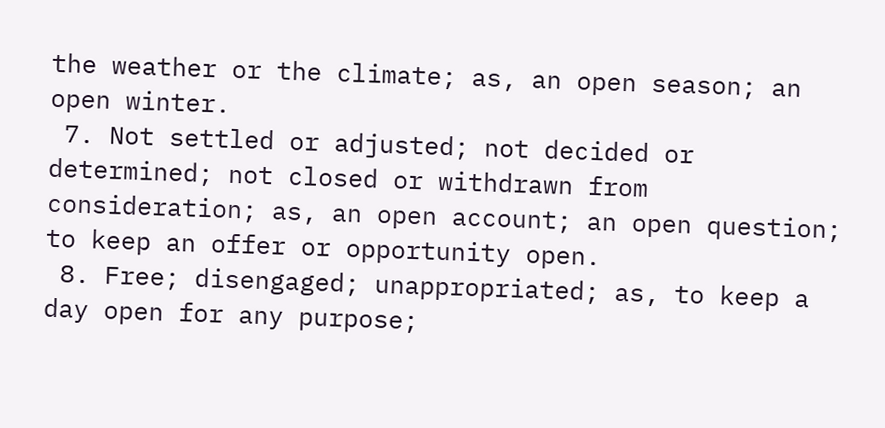the weather or the climate; as, an open season; an open winter.
 7. Not settled or adjusted; not decided or determined; not closed or withdrawn from consideration; as, an open account; an open question; to keep an offer or opportunity open.
 8. Free; disengaged; unappropriated; as, to keep a day open for any purpose;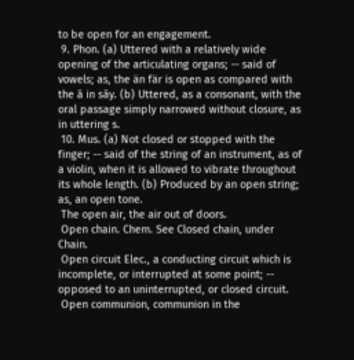to be open for an engagement.
 9. Phon. (a) Uttered with a relatively wide opening of the articulating organs; -- said of vowels; as, the än fär is open as compared with the ā in sāy. (b) Uttered, as a consonant, with the oral passage simply narrowed without closure, as in uttering s.
 10. Mus. (a) Not closed or stopped with the finger; -- said of the string of an instrument, as of a violin, when it is allowed to vibrate throughout its whole length. (b) Produced by an open string; as, an open tone.
 The open air, the air out of doors.
 Open chain. Chem. See Closed chain, under Chain.
 Open circuit Elec., a conducting circuit which is incomplete, or interrupted at some point; -- opposed to an uninterrupted, or closed circuit.
 Open communion, communion in the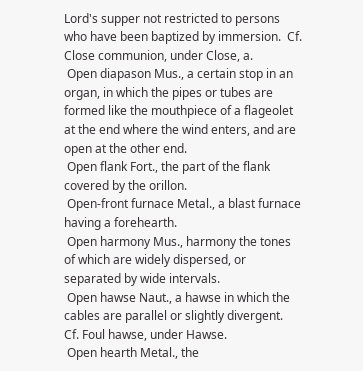Lord's supper not restricted to persons who have been baptized by immersion.  Cf. Close communion, under Close, a.
 Open diapason Mus., a certain stop in an organ, in which the pipes or tubes are formed like the mouthpiece of a flageolet at the end where the wind enters, and are open at the other end.
 Open flank Fort., the part of the flank covered by the orillon.
 Open-front furnace Metal., a blast furnace having a forehearth.
 Open harmony Mus., harmony the tones of which are widely dispersed, or separated by wide intervals.
 Open hawse Naut., a hawse in which the cables are parallel or slightly divergent.  Cf. Foul hawse, under Hawse.
 Open hearth Metal., the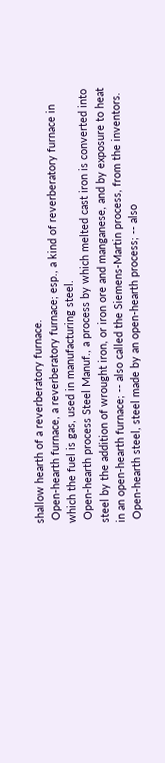shallow hearth of a reverberatory furnace.
 Open-hearth furnace, a reverberatory furnace; esp., a kind of reverberatory furnace in which the fuel is gas, used in manufacturing steel.
 Open-hearth process Steel Manuf., a process by which melted cast iron is converted into steel by the addition of wrought iron, or iron ore and manganese, and by exposure to heat in an open-hearth furnace; -- also called the Siemens-Martin process, from the inventors.
 Open-hearth steel, steel made by an open-hearth process; -- also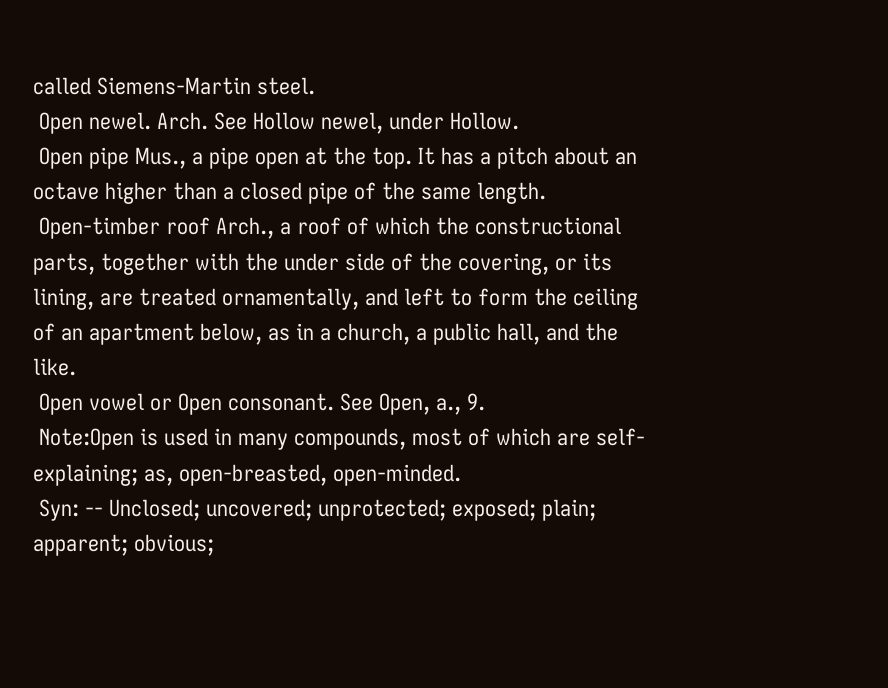called Siemens-Martin steel.
 Open newel. Arch. See Hollow newel, under Hollow.
 Open pipe Mus., a pipe open at the top. It has a pitch about an octave higher than a closed pipe of the same length.
 Open-timber roof Arch., a roof of which the constructional parts, together with the under side of the covering, or its lining, are treated ornamentally, and left to form the ceiling of an apartment below, as in a church, a public hall, and the like.
 Open vowel or Open consonant. See Open, a., 9.
 Note:Open is used in many compounds, most of which are self-explaining; as, open-breasted, open-minded.
 Syn: -- Unclosed; uncovered; unprotected; exposed; plain; apparent; obvious;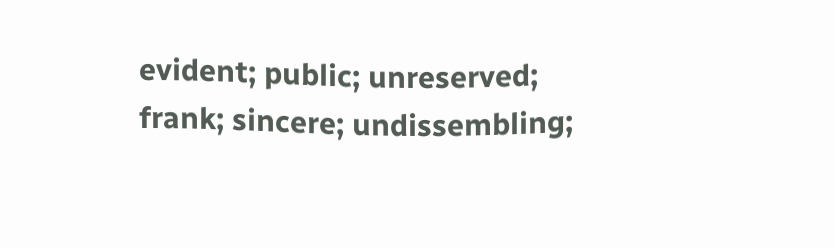evident; public; unreserved; frank; sincere; undissembling;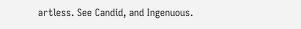artless. See Candid, and Ingenuous.